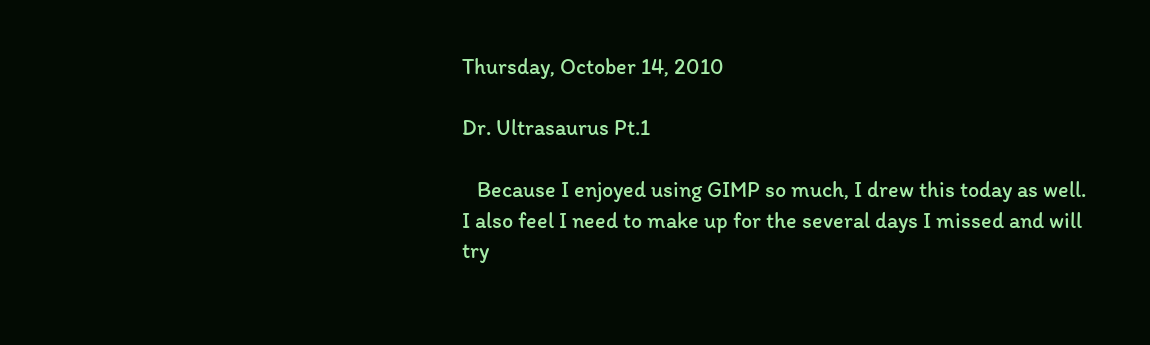Thursday, October 14, 2010

Dr. Ultrasaurus Pt.1

   Because I enjoyed using GIMP so much, I drew this today as well.  I also feel I need to make up for the several days I missed and will try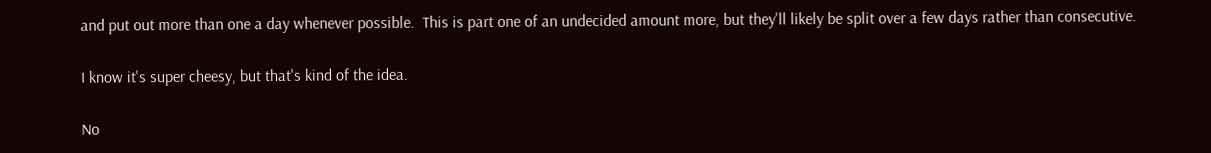and put out more than one a day whenever possible.  This is part one of an undecided amount more, but they'll likely be split over a few days rather than consecutive.

I know it's super cheesy, but that's kind of the idea.

No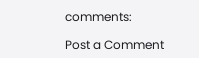comments:

Post a Comment